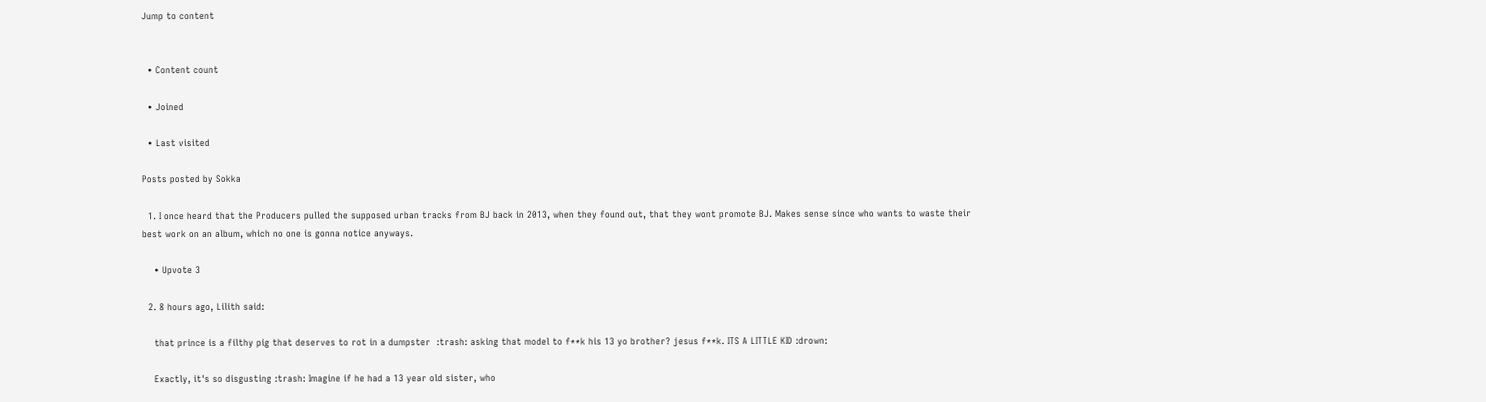Jump to content


  • Content count

  • Joined

  • Last visited

Posts posted by Sokka

  1. I once heard that the Producers pulled the supposed urban tracks from BJ back in 2013, when they found out, that they wont promote BJ. Makes sense since who wants to waste their best work on an album, which no one is gonna notice anyways.

    • Upvote 3

  2. 8 hours ago, Lilith said:

    that prince is a filthy pig that deserves to rot in a dumpster  :trash: asking that model to f**k his 13 yo brother? jesus f**k. ITS A LITTLE KID :drown:

    Exactly, it's so disgusting :trash: Imagine if he had a 13 year old sister, who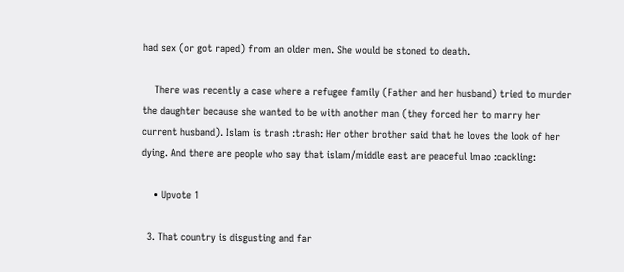had sex (or got raped) from an older men. She would be stoned to death.

    There was recently a case where a refugee family (Father and her husband) tried to murder the daughter because she wanted to be with another man (they forced her to marry her current husband). Islam is trash :trash: Her other brother said that he loves the look of her dying. And there are people who say that islam/middle east are peaceful lmao :cackling:

    • Upvote 1

  3. That country is disgusting and far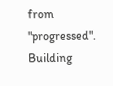from "progressed". Building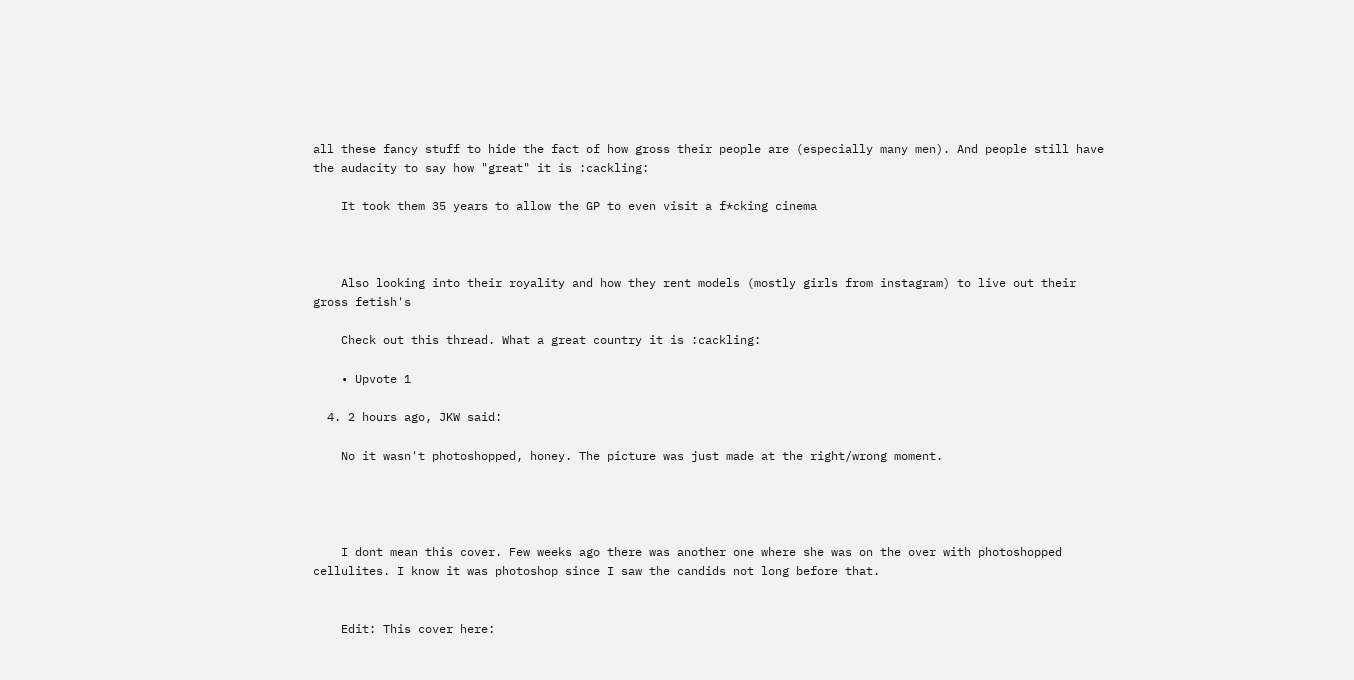all these fancy stuff to hide the fact of how gross their people are (especially many men). And people still have the audacity to say how "great" it is :cackling:

    It took them 35 years to allow the GP to even visit a f*cking cinema



    Also looking into their royality and how they rent models (mostly girls from instagram) to live out their gross fetish's

    Check out this thread. What a great country it is :cackling:

    • Upvote 1

  4. 2 hours ago, JKW said:

    No it wasn't photoshopped, honey. The picture was just made at the right/wrong moment.




    I dont mean this cover. Few weeks ago there was another one where she was on the over with photoshopped cellulites. I know it was photoshop since I saw the candids not long before that.


    Edit: This cover here: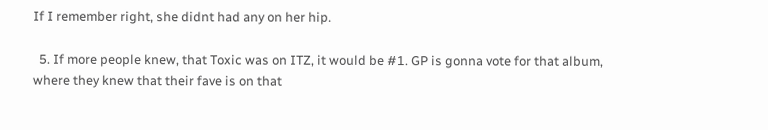If I remember right, she didnt had any on her hip.

  5. If more people knew, that Toxic was on ITZ, it would be #1. GP is gonna vote for that album, where they knew that their fave is on that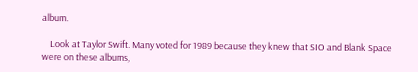album.

    Look at Taylor Swift. Many voted for 1989 because they knew that SIO and Blank Space were on these albums,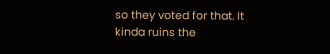so they voted for that. It kinda ruins the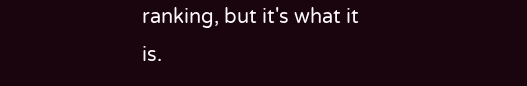ranking, but it's what it is.